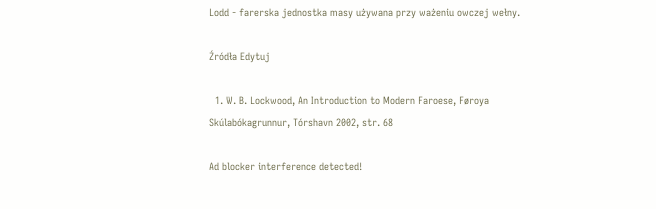Lodd - farerska jednostka masy używana przy ważeniu owczej wełny.

Źródła Edytuj

  1. W. B. Lockwood, An Introduction to Modern Faroese, Føroya Skúlabókagrunnur, Tórshavn 2002, str. 68

Ad blocker interference detected!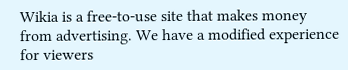Wikia is a free-to-use site that makes money from advertising. We have a modified experience for viewers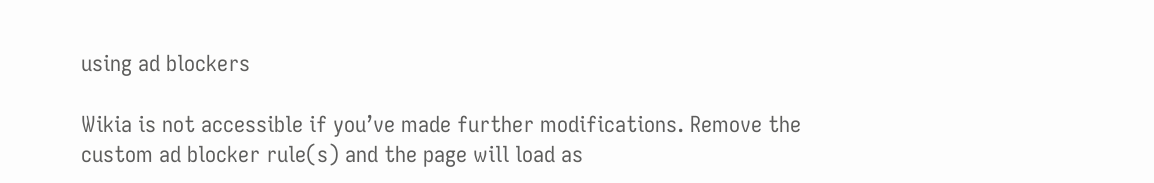using ad blockers

Wikia is not accessible if you’ve made further modifications. Remove the custom ad blocker rule(s) and the page will load as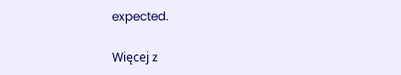expected.

Więcej z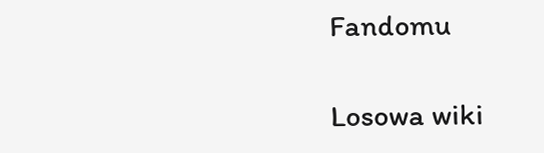Fandomu

Losowa wiki